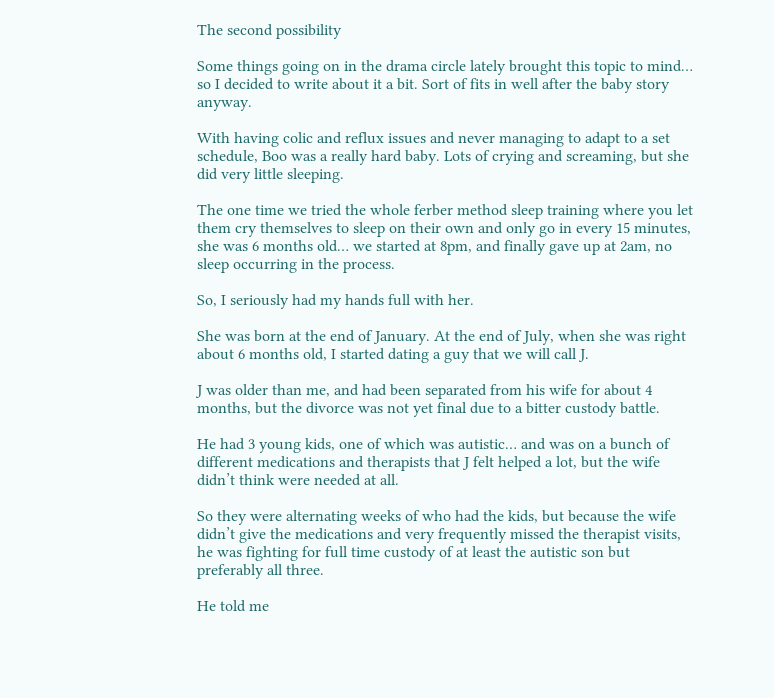The second possibility

Some things going on in the drama circle lately brought this topic to mind… so I decided to write about it a bit. Sort of fits in well after the baby story anyway.

With having colic and reflux issues and never managing to adapt to a set schedule, Boo was a really hard baby. Lots of crying and screaming, but she did very little sleeping.

The one time we tried the whole ferber method sleep training where you let them cry themselves to sleep on their own and only go in every 15 minutes, she was 6 months old… we started at 8pm, and finally gave up at 2am, no sleep occurring in the process.

So, I seriously had my hands full with her.

She was born at the end of January. At the end of July, when she was right about 6 months old, I started dating a guy that we will call J.

J was older than me, and had been separated from his wife for about 4 months, but the divorce was not yet final due to a bitter custody battle.

He had 3 young kids, one of which was autistic… and was on a bunch of different medications and therapists that J felt helped a lot, but the wife didn’t think were needed at all.

So they were alternating weeks of who had the kids, but because the wife didn’t give the medications and very frequently missed the therapist visits, he was fighting for full time custody of at least the autistic son but preferably all three.

He told me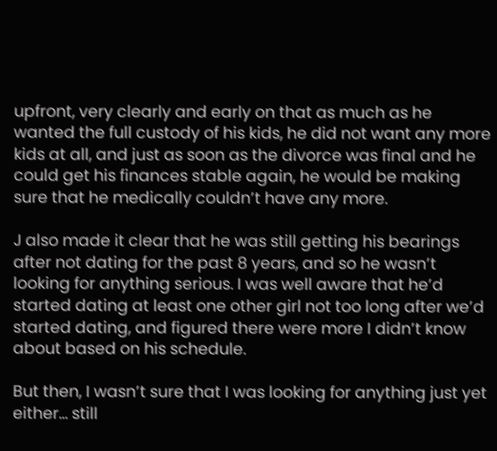upfront, very clearly and early on that as much as he wanted the full custody of his kids, he did not want any more kids at all, and just as soon as the divorce was final and he could get his finances stable again, he would be making sure that he medically couldn’t have any more.

J also made it clear that he was still getting his bearings after not dating for the past 8 years, and so he wasn’t looking for anything serious. I was well aware that he’d started dating at least one other girl not too long after we’d started dating, and figured there were more I didn’t know about based on his schedule.

But then, I wasn’t sure that I was looking for anything just yet either… still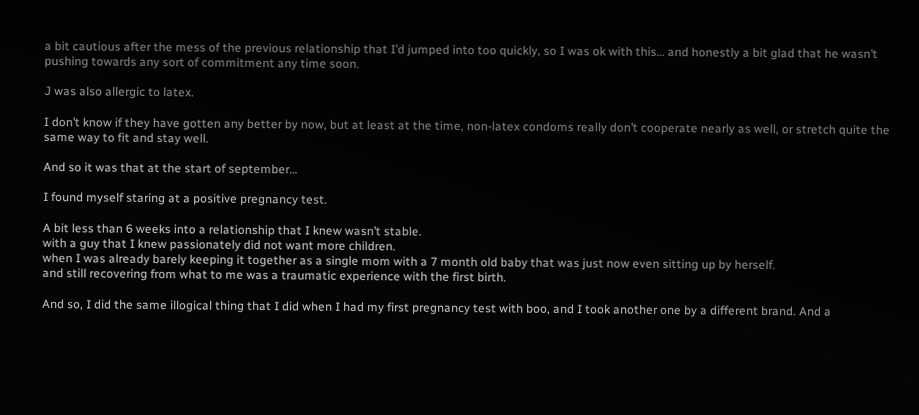a bit cautious after the mess of the previous relationship that I’d jumped into too quickly, so I was ok with this… and honestly a bit glad that he wasn’t pushing towards any sort of commitment any time soon.

J was also allergic to latex.

I don’t know if they have gotten any better by now, but at least at the time, non-latex condoms really don’t cooperate nearly as well, or stretch quite the same way to fit and stay well.

And so it was that at the start of september…

I found myself staring at a positive pregnancy test.

A bit less than 6 weeks into a relationship that I knew wasn’t stable.
with a guy that I knew passionately did not want more children.
when I was already barely keeping it together as a single mom with a 7 month old baby that was just now even sitting up by herself.
and still recovering from what to me was a traumatic experience with the first birth.

And so, I did the same illogical thing that I did when I had my first pregnancy test with boo, and I took another one by a different brand. And a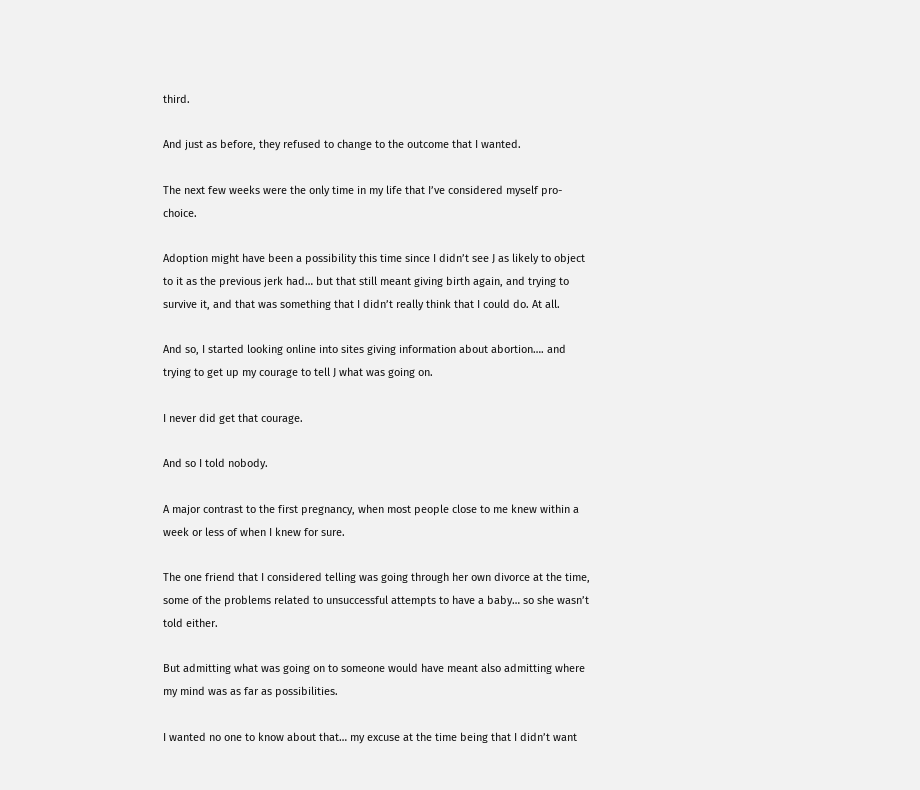third.

And just as before, they refused to change to the outcome that I wanted.

The next few weeks were the only time in my life that I’ve considered myself pro-choice.

Adoption might have been a possibility this time since I didn’t see J as likely to object to it as the previous jerk had… but that still meant giving birth again, and trying to survive it, and that was something that I didn’t really think that I could do. At all.

And so, I started looking online into sites giving information about abortion…. and trying to get up my courage to tell J what was going on.

I never did get that courage.

And so I told nobody.

A major contrast to the first pregnancy, when most people close to me knew within a week or less of when I knew for sure.

The one friend that I considered telling was going through her own divorce at the time, some of the problems related to unsuccessful attempts to have a baby… so she wasn’t told either.

But admitting what was going on to someone would have meant also admitting where my mind was as far as possibilities.

I wanted no one to know about that… my excuse at the time being that I didn’t want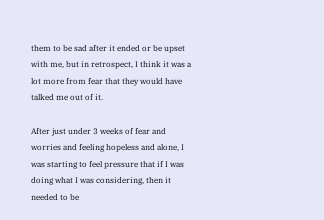them to be sad after it ended or be upset with me, but in retrospect, I think it was a lot more from fear that they would have talked me out of it.

After just under 3 weeks of fear and worries and feeling hopeless and alone, I was starting to feel pressure that if I was doing what I was considering, then it needed to be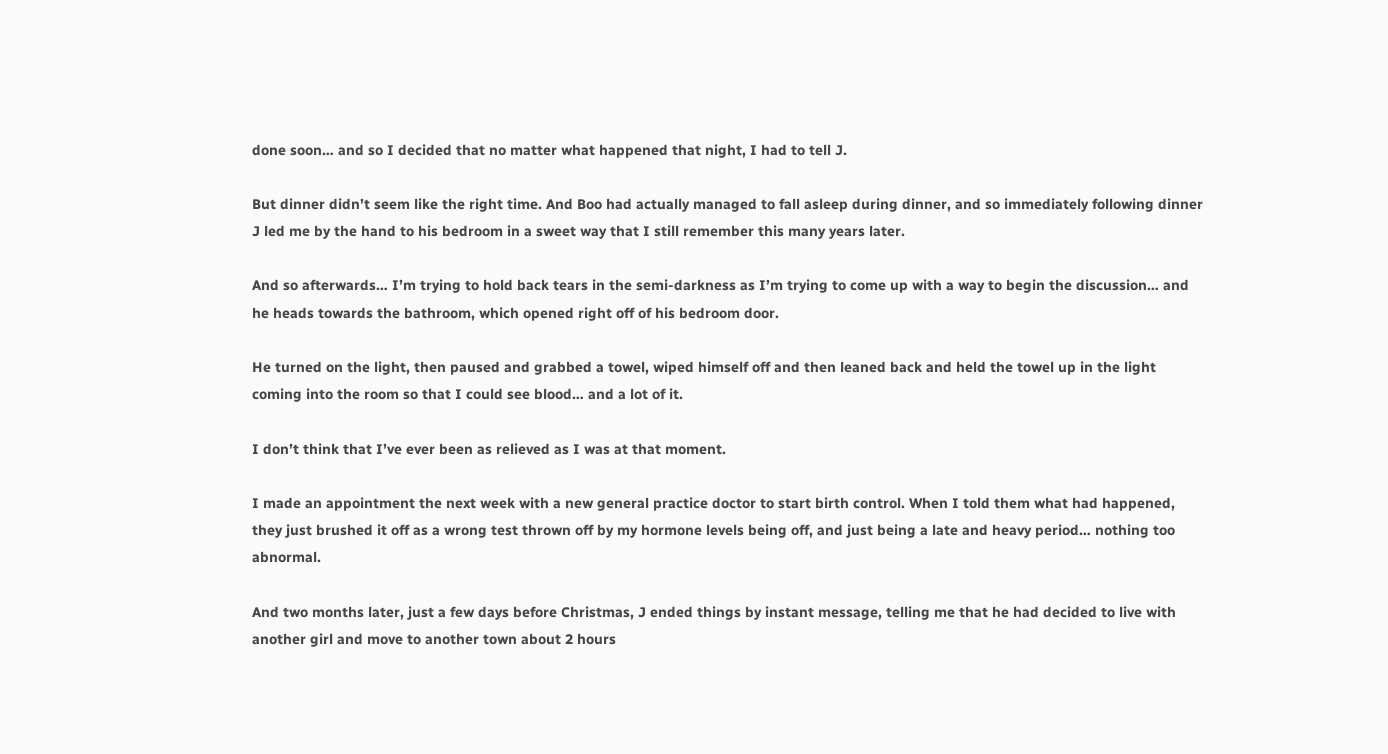done soon… and so I decided that no matter what happened that night, I had to tell J.

But dinner didn’t seem like the right time. And Boo had actually managed to fall asleep during dinner, and so immediately following dinner J led me by the hand to his bedroom in a sweet way that I still remember this many years later.

And so afterwards… I’m trying to hold back tears in the semi-darkness as I’m trying to come up with a way to begin the discussion… and he heads towards the bathroom, which opened right off of his bedroom door.

He turned on the light, then paused and grabbed a towel, wiped himself off and then leaned back and held the towel up in the light coming into the room so that I could see blood… and a lot of it.

I don’t think that I’ve ever been as relieved as I was at that moment.

I made an appointment the next week with a new general practice doctor to start birth control. When I told them what had happened, they just brushed it off as a wrong test thrown off by my hormone levels being off, and just being a late and heavy period… nothing too abnormal.

And two months later, just a few days before Christmas, J ended things by instant message, telling me that he had decided to live with another girl and move to another town about 2 hours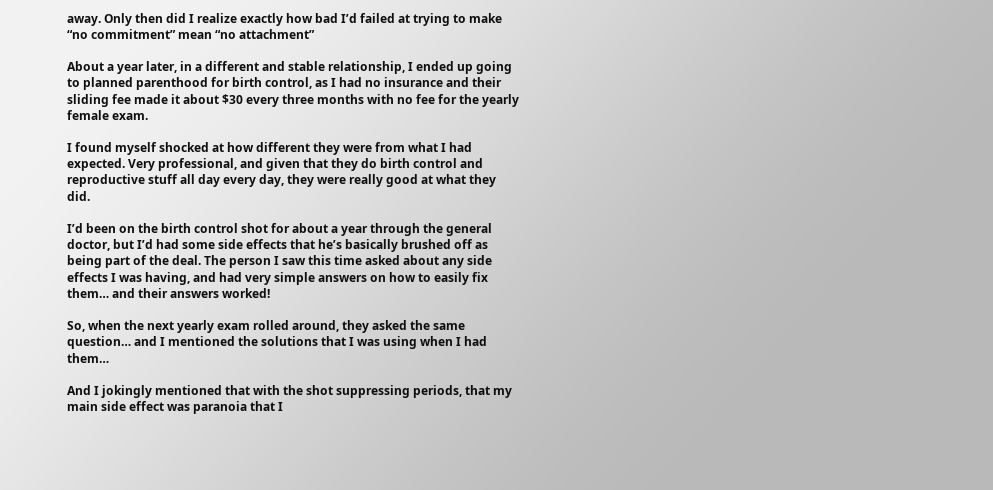away. Only then did I realize exactly how bad I’d failed at trying to make “no commitment” mean “no attachment”

About a year later, in a different and stable relationship, I ended up going to planned parenthood for birth control, as I had no insurance and their sliding fee made it about $30 every three months with no fee for the yearly female exam.

I found myself shocked at how different they were from what I had expected. Very professional, and given that they do birth control and reproductive stuff all day every day, they were really good at what they did.

I’d been on the birth control shot for about a year through the general doctor, but I’d had some side effects that he’s basically brushed off as being part of the deal. The person I saw this time asked about any side effects I was having, and had very simple answers on how to easily fix them… and their answers worked!

So, when the next yearly exam rolled around, they asked the same question… and I mentioned the solutions that I was using when I had them…

And I jokingly mentioned that with the shot suppressing periods, that my main side effect was paranoia that I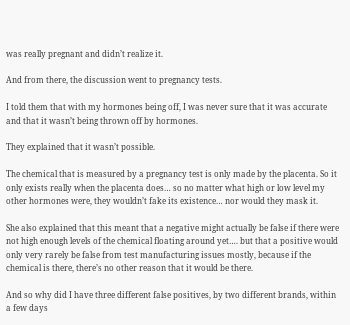was really pregnant and didn’t realize it.

And from there, the discussion went to pregnancy tests.

I told them that with my hormones being off, I was never sure that it was accurate and that it wasn’t being thrown off by hormones.

They explained that it wasn’t possible.

The chemical that is measured by a pregnancy test is only made by the placenta. So it only exists really when the placenta does… so no matter what high or low level my other hormones were, they wouldn’t fake its existence… nor would they mask it.

She also explained that this meant that a negative might actually be false if there were not high enough levels of the chemical floating around yet…. but that a positive would only very rarely be false from test manufacturing issues mostly, because if the chemical is there, there’s no other reason that it would be there.

And so why did I have three different false positives, by two different brands, within a few days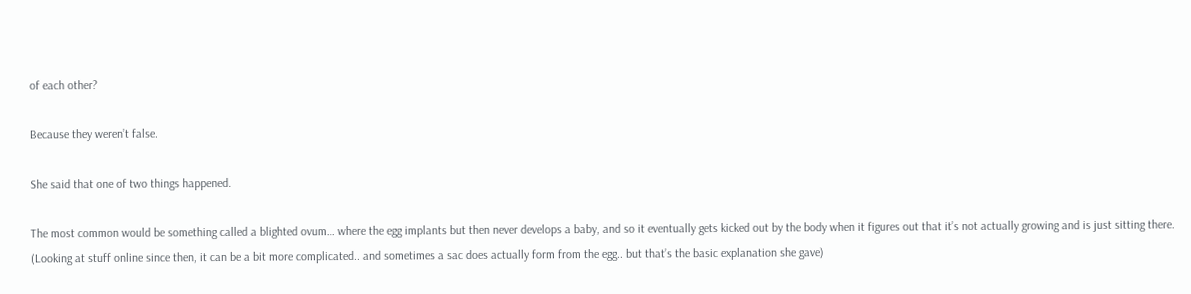of each other?

Because they weren’t false.

She said that one of two things happened.

The most common would be something called a blighted ovum… where the egg implants but then never develops a baby, and so it eventually gets kicked out by the body when it figures out that it’s not actually growing and is just sitting there.
(Looking at stuff online since then, it can be a bit more complicated.. and sometimes a sac does actually form from the egg.. but that’s the basic explanation she gave)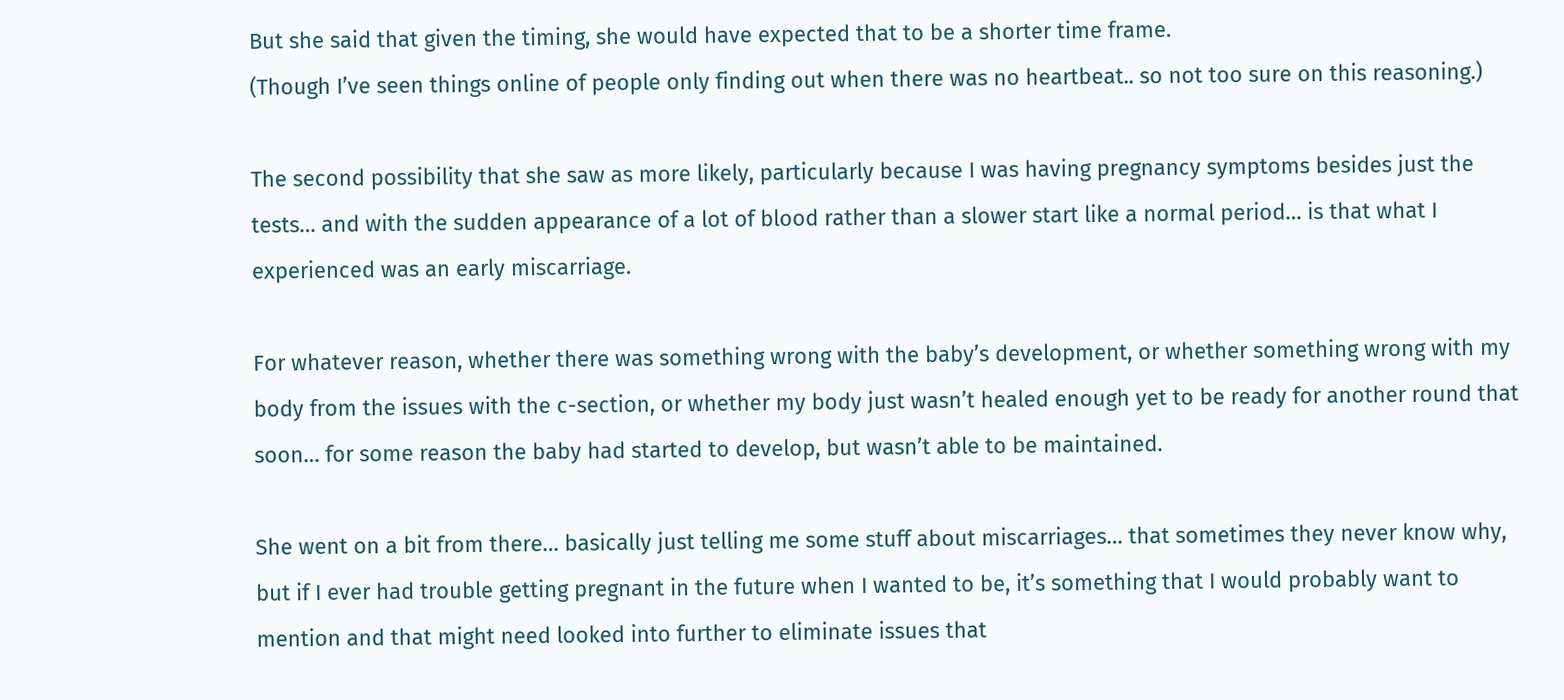But she said that given the timing, she would have expected that to be a shorter time frame.
(Though I’ve seen things online of people only finding out when there was no heartbeat.. so not too sure on this reasoning.)

The second possibility that she saw as more likely, particularly because I was having pregnancy symptoms besides just the tests… and with the sudden appearance of a lot of blood rather than a slower start like a normal period… is that what I experienced was an early miscarriage.

For whatever reason, whether there was something wrong with the baby’s development, or whether something wrong with my body from the issues with the c-section, or whether my body just wasn’t healed enough yet to be ready for another round that soon… for some reason the baby had started to develop, but wasn’t able to be maintained.

She went on a bit from there… basically just telling me some stuff about miscarriages… that sometimes they never know why, but if I ever had trouble getting pregnant in the future when I wanted to be, it’s something that I would probably want to mention and that might need looked into further to eliminate issues that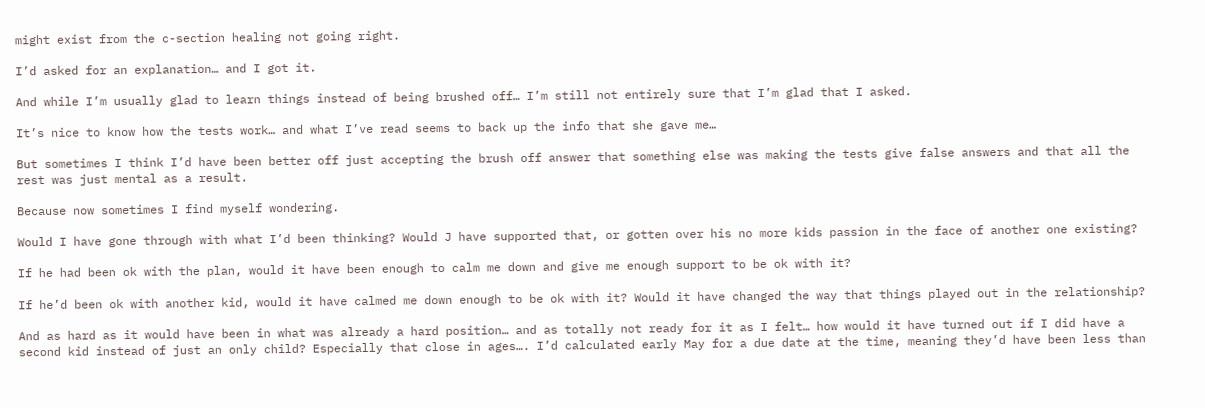might exist from the c-section healing not going right.

I’d asked for an explanation… and I got it.

And while I’m usually glad to learn things instead of being brushed off… I’m still not entirely sure that I’m glad that I asked.

It’s nice to know how the tests work… and what I’ve read seems to back up the info that she gave me…

But sometimes I think I’d have been better off just accepting the brush off answer that something else was making the tests give false answers and that all the rest was just mental as a result.

Because now sometimes I find myself wondering.

Would I have gone through with what I’d been thinking? Would J have supported that, or gotten over his no more kids passion in the face of another one existing?

If he had been ok with the plan, would it have been enough to calm me down and give me enough support to be ok with it?

If he’d been ok with another kid, would it have calmed me down enough to be ok with it? Would it have changed the way that things played out in the relationship?

And as hard as it would have been in what was already a hard position… and as totally not ready for it as I felt… how would it have turned out if I did have a second kid instead of just an only child? Especially that close in ages…. I’d calculated early May for a due date at the time, meaning they’d have been less than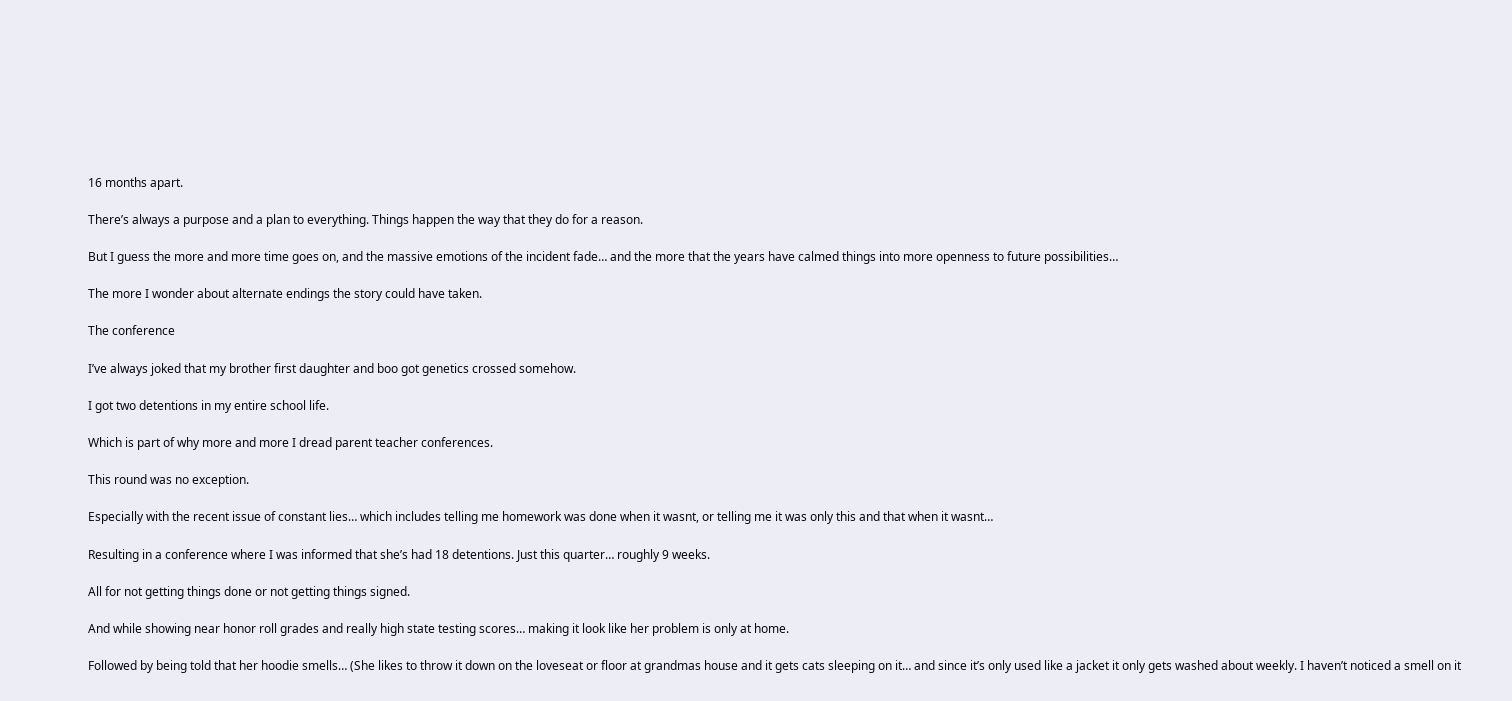16 months apart.

There’s always a purpose and a plan to everything. Things happen the way that they do for a reason.

But I guess the more and more time goes on, and the massive emotions of the incident fade… and the more that the years have calmed things into more openness to future possibilities…

The more I wonder about alternate endings the story could have taken.

The conference

I’ve always joked that my brother first daughter and boo got genetics crossed somehow.

I got two detentions in my entire school life.

Which is part of why more and more I dread parent teacher conferences.

This round was no exception.

Especially with the recent issue of constant lies… which includes telling me homework was done when it wasnt, or telling me it was only this and that when it wasnt…

Resulting in a conference where I was informed that she’s had 18 detentions. Just this quarter… roughly 9 weeks.

All for not getting things done or not getting things signed.

And while showing near honor roll grades and really high state testing scores… making it look like her problem is only at home.

Followed by being told that her hoodie smells… (She likes to throw it down on the loveseat or floor at grandmas house and it gets cats sleeping on it… and since it’s only used like a jacket it only gets washed about weekly. I haven’t noticed a smell on it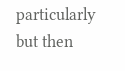particularly but then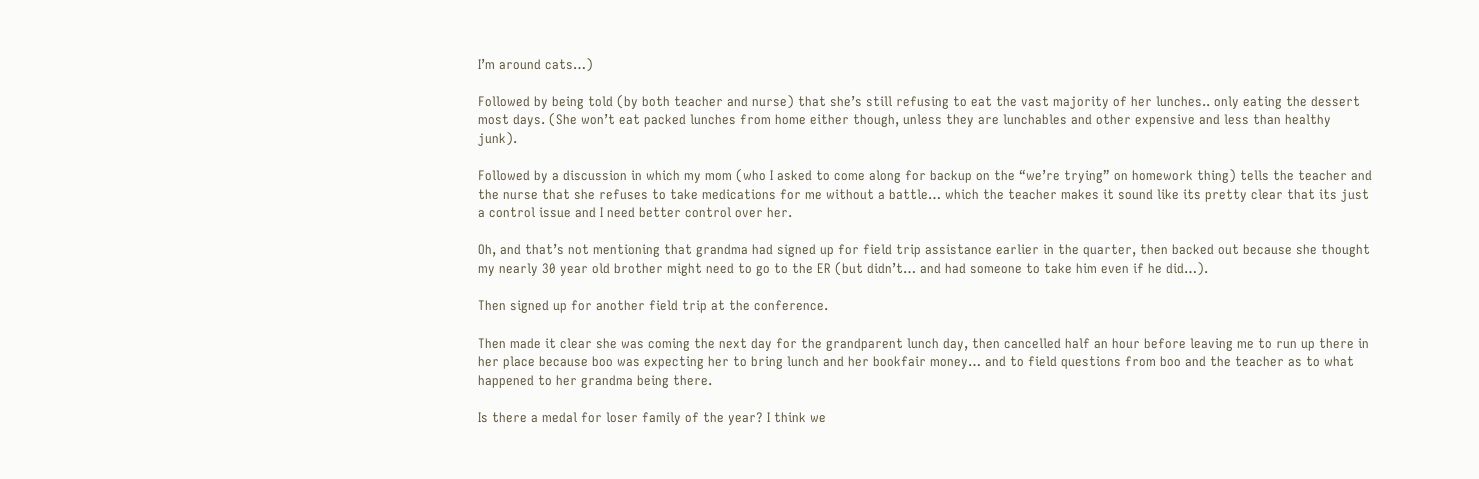I’m around cats…)

Followed by being told (by both teacher and nurse) that she’s still refusing to eat the vast majority of her lunches.. only eating the dessert most days. (She won’t eat packed lunches from home either though, unless they are lunchables and other expensive and less than healthy junk).

Followed by a discussion in which my mom (who I asked to come along for backup on the “we’re trying” on homework thing) tells the teacher and the nurse that she refuses to take medications for me without a battle… which the teacher makes it sound like its pretty clear that its just a control issue and I need better control over her.

Oh, and that’s not mentioning that grandma had signed up for field trip assistance earlier in the quarter, then backed out because she thought my nearly 30 year old brother might need to go to the ER (but didn’t… and had someone to take him even if he did…).

Then signed up for another field trip at the conference.

Then made it clear she was coming the next day for the grandparent lunch day, then cancelled half an hour before leaving me to run up there in her place because boo was expecting her to bring lunch and her bookfair money… and to field questions from boo and the teacher as to what happened to her grandma being there.

Is there a medal for loser family of the year? I think we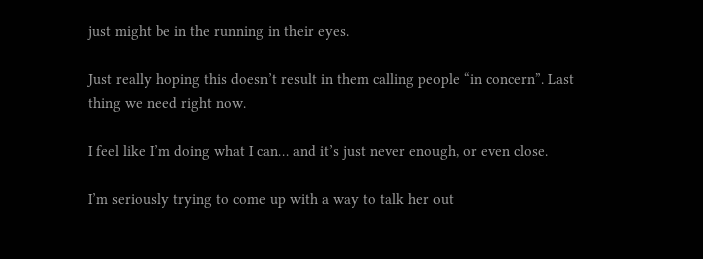just might be in the running in their eyes.

Just really hoping this doesn’t result in them calling people “in concern”. Last thing we need right now.

I feel like I’m doing what I can… and it’s just never enough, or even close.

I’m seriously trying to come up with a way to talk her out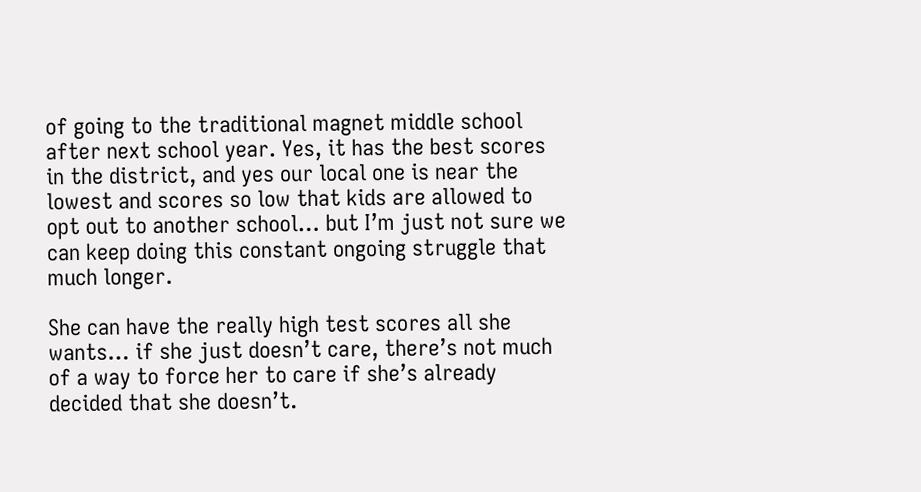of going to the traditional magnet middle school after next school year. Yes, it has the best scores in the district, and yes our local one is near the lowest and scores so low that kids are allowed to opt out to another school… but I’m just not sure we can keep doing this constant ongoing struggle that much longer.

She can have the really high test scores all she wants… if she just doesn’t care, there’s not much of a way to force her to care if she’s already decided that she doesn’t.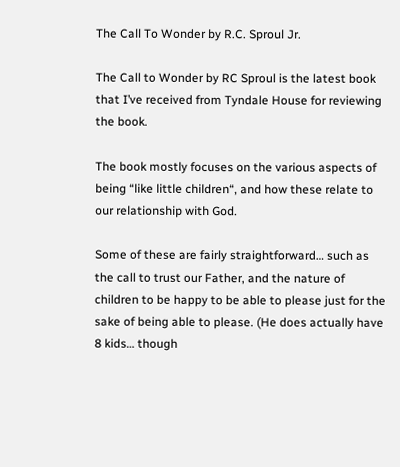The Call To Wonder by R.C. Sproul Jr.

The Call to Wonder by RC Sproul is the latest book that I’ve received from Tyndale House for reviewing the book.

The book mostly focuses on the various aspects of being “like little children“, and how these relate to our relationship with God.

Some of these are fairly straightforward… such as the call to trust our Father, and the nature of children to be happy to be able to please just for the sake of being able to please. (He does actually have 8 kids… though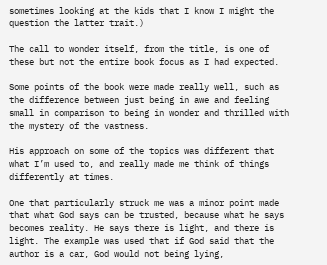sometimes looking at the kids that I know I might the question the latter trait.)

The call to wonder itself, from the title, is one of these but not the entire book focus as I had expected.

Some points of the book were made really well, such as the difference between just being in awe and feeling small in comparison to being in wonder and thrilled with the mystery of the vastness.

His approach on some of the topics was different that what I’m used to, and really made me think of things differently at times.

One that particularly struck me was a minor point made that what God says can be trusted, because what he says becomes reality. He says there is light, and there is light. The example was used that if God said that the author is a car, God would not being lying,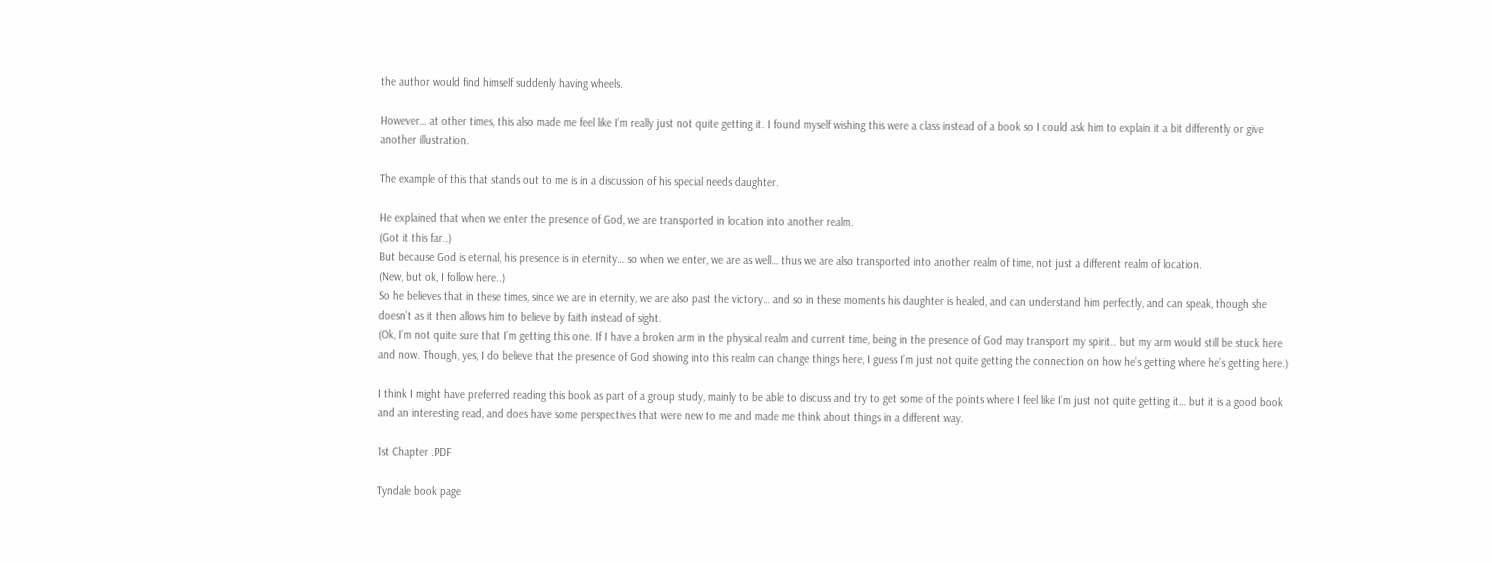the author would find himself suddenly having wheels.

However… at other times, this also made me feel like I’m really just not quite getting it. I found myself wishing this were a class instead of a book so I could ask him to explain it a bit differently or give another illustration.

The example of this that stands out to me is in a discussion of his special needs daughter.

He explained that when we enter the presence of God, we are transported in location into another realm.
(Got it this far..)
But because God is eternal, his presence is in eternity… so when we enter, we are as well… thus we are also transported into another realm of time, not just a different realm of location.
(New, but ok, I follow here..)
So he believes that in these times, since we are in eternity, we are also past the victory… and so in these moments his daughter is healed, and can understand him perfectly, and can speak, though she doesn’t as it then allows him to believe by faith instead of sight.
(Ok, I’m not quite sure that I’m getting this one. If I have a broken arm in the physical realm and current time, being in the presence of God may transport my spirit.. but my arm would still be stuck here and now. Though, yes, I do believe that the presence of God showing into this realm can change things here, I guess I’m just not quite getting the connection on how he’s getting where he’s getting here.)

I think I might have preferred reading this book as part of a group study, mainly to be able to discuss and try to get some of the points where I feel like I’m just not quite getting it… but it is a good book and an interesting read, and does have some perspectives that were new to me and made me think about things in a different way.

1st Chapter .PDF

Tyndale book page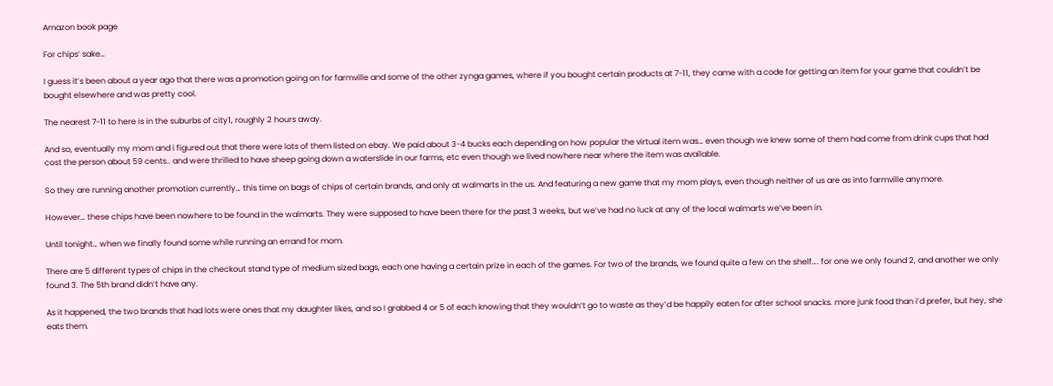Amazon book page

For chips’ sake…

I guess it’s been about a year ago that there was a promotion going on for farmville and some of the other zynga games, where if you bought certain products at 7-11, they came with a code for getting an item for your game that couldn’t be bought elsewhere and was pretty cool.

The nearest 7-11 to here is in the suburbs of city1, roughly 2 hours away.

And so, eventually my mom and i figured out that there were lots of them listed on ebay. We paid about 3-4 bucks each depending on how popular the virtual item was… even though we knew some of them had come from drink cups that had cost the person about 59 cents.. and were thrilled to have sheep going down a waterslide in our farms, etc even though we lived nowhere near where the item was available.

So they are running another promotion currently… this time on bags of chips of certain brands, and only at walmarts in the us. And featuring a new game that my mom plays, even though neither of us are as into farmville anymore.

However… these chips have been nowhere to be found in the walmarts. They were supposed to have been there for the past 3 weeks, but we’ve had no luck at any of the local walmarts we’ve been in.

Until tonight… when we finally found some while running an errand for mom.

There are 5 different types of chips in the checkout stand type of medium sized bags, each one having a certain prize in each of the games. For two of the brands, we found quite a few on the shelf…. for one we only found 2, and another we only found 3. The 5th brand didn’t have any.

As it happened, the two brands that had lots were ones that my daughter likes, and so I grabbed 4 or 5 of each knowing that they wouldn’t go to waste as they’d be happily eaten for after school snacks. more junk food than i’d prefer, but hey, she eats them.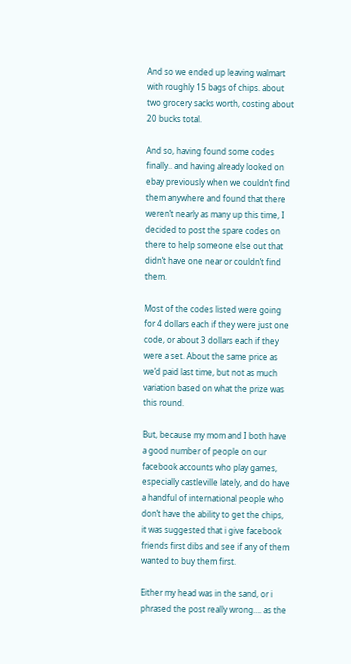And so we ended up leaving walmart with roughly 15 bags of chips. about two grocery sacks worth, costing about 20 bucks total.

And so, having found some codes finally.. and having already looked on ebay previously when we couldn’t find them anywhere and found that there weren’t nearly as many up this time, I decided to post the spare codes on there to help someone else out that didn’t have one near or couldn’t find them.

Most of the codes listed were going for 4 dollars each if they were just one code, or about 3 dollars each if they were a set. About the same price as we’d paid last time, but not as much variation based on what the prize was this round.

But, because my mom and I both have a good number of people on our facebook accounts who play games, especially castleville lately, and do have a handful of international people who don’t have the ability to get the chips, it was suggested that i give facebook friends first dibs and see if any of them wanted to buy them first.

Either my head was in the sand, or i phrased the post really wrong…. as the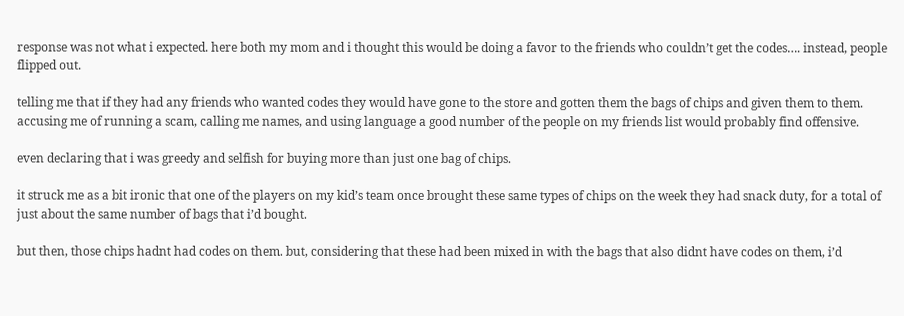response was not what i expected. here both my mom and i thought this would be doing a favor to the friends who couldn’t get the codes…. instead, people flipped out.

telling me that if they had any friends who wanted codes they would have gone to the store and gotten them the bags of chips and given them to them. accusing me of running a scam, calling me names, and using language a good number of the people on my friends list would probably find offensive.

even declaring that i was greedy and selfish for buying more than just one bag of chips.

it struck me as a bit ironic that one of the players on my kid’s team once brought these same types of chips on the week they had snack duty, for a total of just about the same number of bags that i’d bought.

but then, those chips hadnt had codes on them. but, considering that these had been mixed in with the bags that also didnt have codes on them, i’d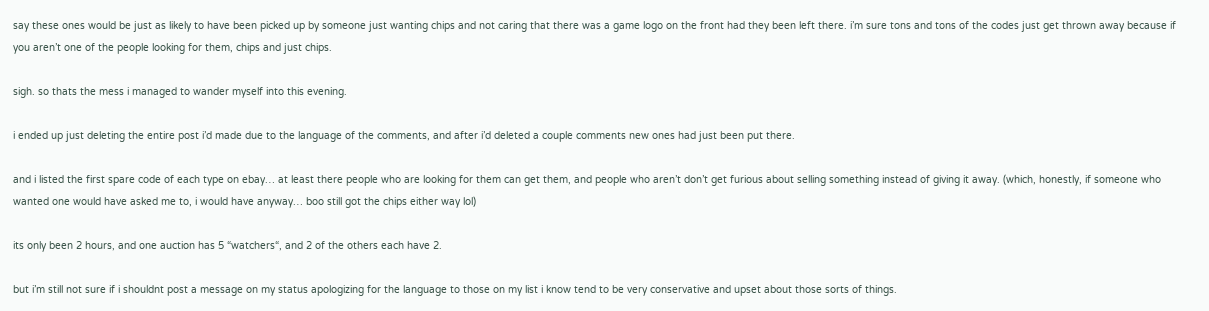say these ones would be just as likely to have been picked up by someone just wanting chips and not caring that there was a game logo on the front had they been left there. i’m sure tons and tons of the codes just get thrown away because if you aren’t one of the people looking for them, chips and just chips.

sigh. so thats the mess i managed to wander myself into this evening.

i ended up just deleting the entire post i’d made due to the language of the comments, and after i’d deleted a couple comments new ones had just been put there.

and i listed the first spare code of each type on ebay… at least there people who are looking for them can get them, and people who aren’t don’t get furious about selling something instead of giving it away. (which, honestly, if someone who wanted one would have asked me to, i would have anyway… boo still got the chips either way lol)

its only been 2 hours, and one auction has 5 “watchers“, and 2 of the others each have 2.

but i’m still not sure if i shouldnt post a message on my status apologizing for the language to those on my list i know tend to be very conservative and upset about those sorts of things.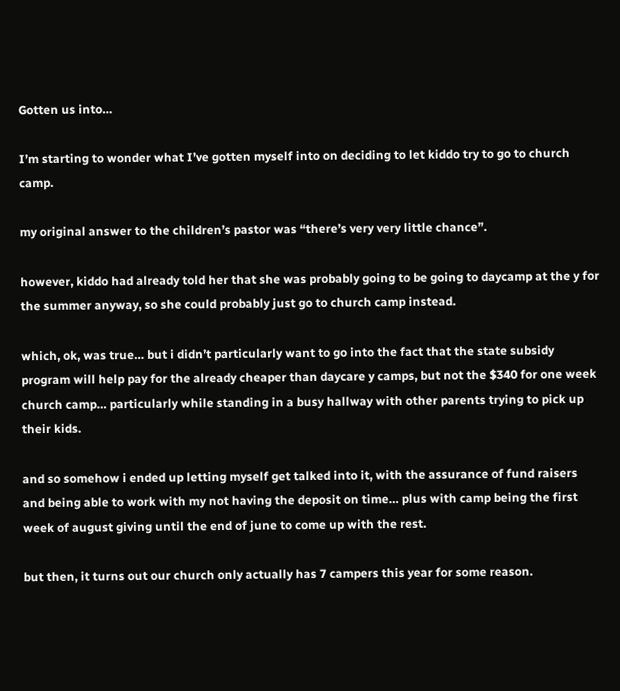Gotten us into…

I’m starting to wonder what I’ve gotten myself into on deciding to let kiddo try to go to church camp.

my original answer to the children’s pastor was “there’s very very little chance”.

however, kiddo had already told her that she was probably going to be going to daycamp at the y for the summer anyway, so she could probably just go to church camp instead.

which, ok, was true… but i didn’t particularly want to go into the fact that the state subsidy program will help pay for the already cheaper than daycare y camps, but not the $340 for one week church camp… particularly while standing in a busy hallway with other parents trying to pick up their kids.

and so somehow i ended up letting myself get talked into it, with the assurance of fund raisers and being able to work with my not having the deposit on time… plus with camp being the first week of august giving until the end of june to come up with the rest.

but then, it turns out our church only actually has 7 campers this year for some reason.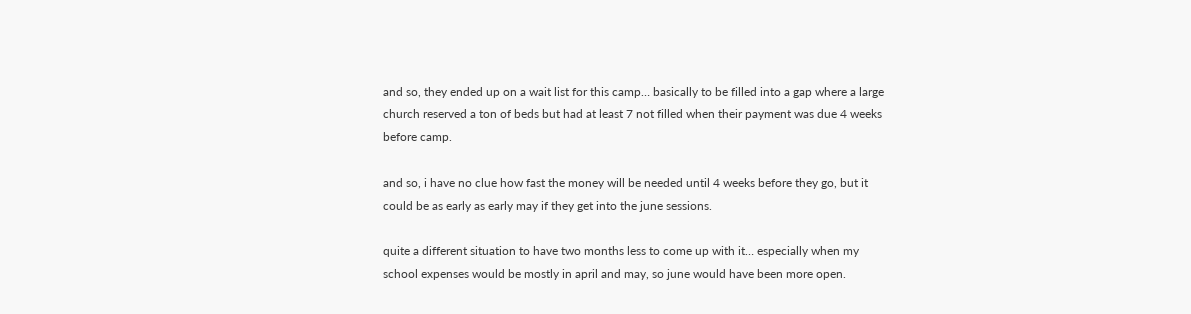and so, they ended up on a wait list for this camp… basically to be filled into a gap where a large church reserved a ton of beds but had at least 7 not filled when their payment was due 4 weeks before camp.

and so, i have no clue how fast the money will be needed until 4 weeks before they go, but it could be as early as early may if they get into the june sessions.

quite a different situation to have two months less to come up with it… especially when my school expenses would be mostly in april and may, so june would have been more open.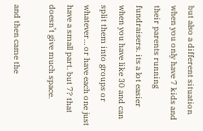but also a different situation when you only have 7 kids and their parents running fundraisers. its a lot easier when you have like 30 and can split them into groups or whatever… or have each one just have a small part. but 7? that doesn’t give much space.

and then came the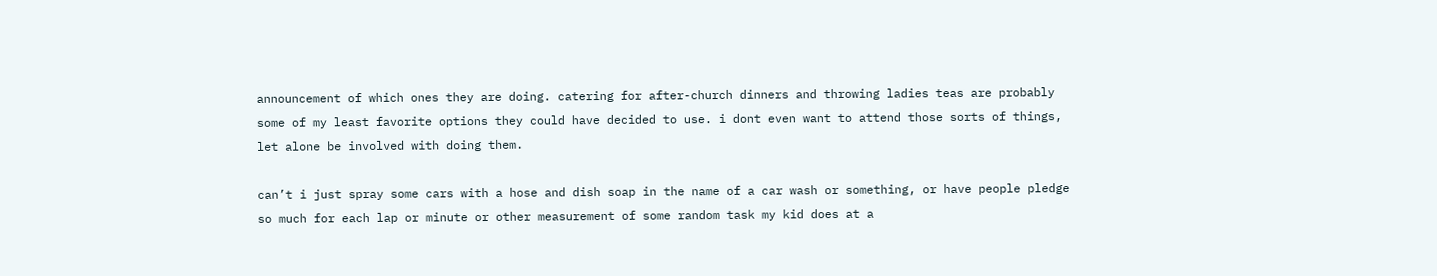announcement of which ones they are doing. catering for after-church dinners and throwing ladies teas are probably some of my least favorite options they could have decided to use. i dont even want to attend those sorts of things, let alone be involved with doing them.

can’t i just spray some cars with a hose and dish soap in the name of a car wash or something, or have people pledge so much for each lap or minute or other measurement of some random task my kid does at a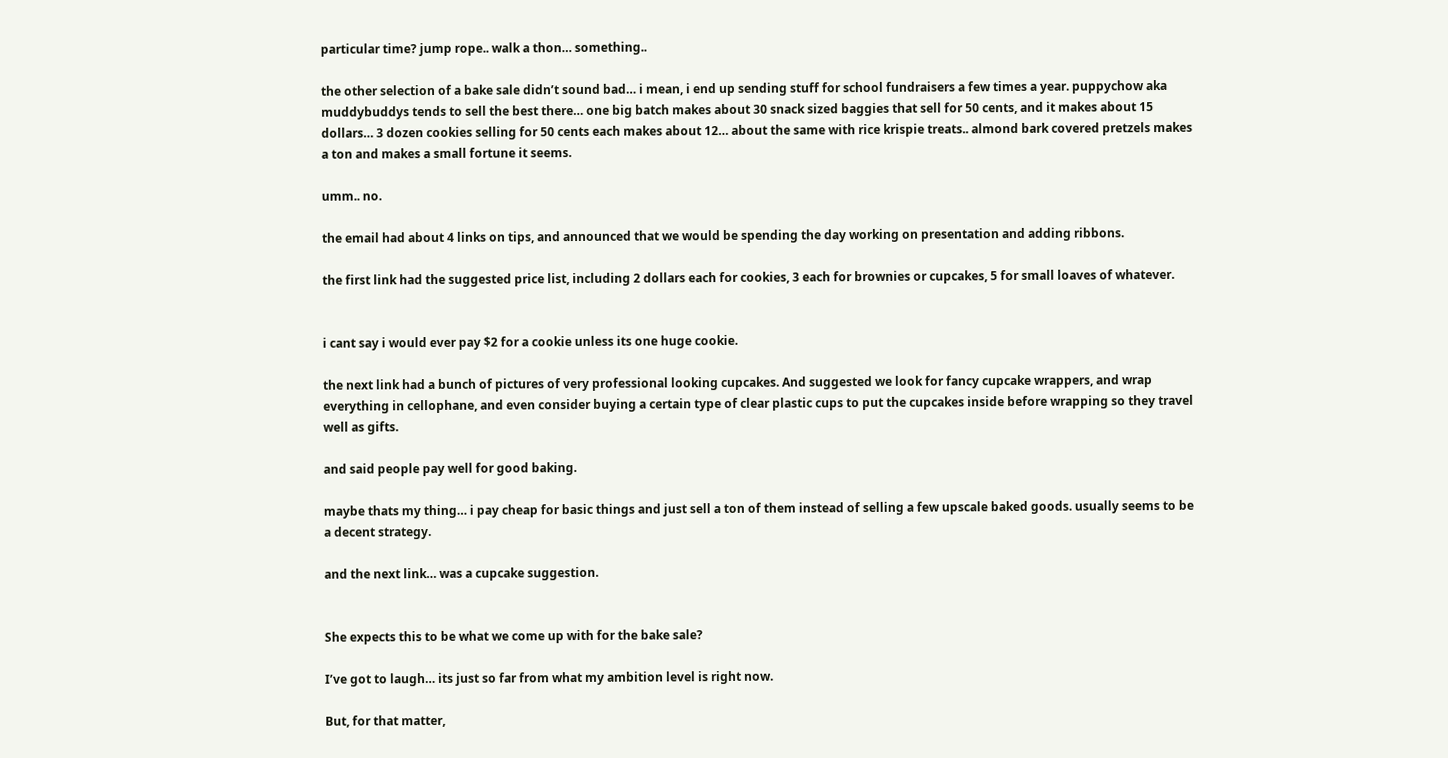particular time? jump rope.. walk a thon… something..

the other selection of a bake sale didn’t sound bad… i mean, i end up sending stuff for school fundraisers a few times a year. puppychow aka muddybuddys tends to sell the best there… one big batch makes about 30 snack sized baggies that sell for 50 cents, and it makes about 15 dollars… 3 dozen cookies selling for 50 cents each makes about 12… about the same with rice krispie treats.. almond bark covered pretzels makes a ton and makes a small fortune it seems.

umm.. no.

the email had about 4 links on tips, and announced that we would be spending the day working on presentation and adding ribbons.

the first link had the suggested price list, including 2 dollars each for cookies, 3 each for brownies or cupcakes, 5 for small loaves of whatever.


i cant say i would ever pay $2 for a cookie unless its one huge cookie.

the next link had a bunch of pictures of very professional looking cupcakes. And suggested we look for fancy cupcake wrappers, and wrap everything in cellophane, and even consider buying a certain type of clear plastic cups to put the cupcakes inside before wrapping so they travel well as gifts.

and said people pay well for good baking.

maybe thats my thing… i pay cheap for basic things and just sell a ton of them instead of selling a few upscale baked goods. usually seems to be a decent strategy.

and the next link… was a cupcake suggestion.


She expects this to be what we come up with for the bake sale?

I’ve got to laugh… its just so far from what my ambition level is right now.

But, for that matter,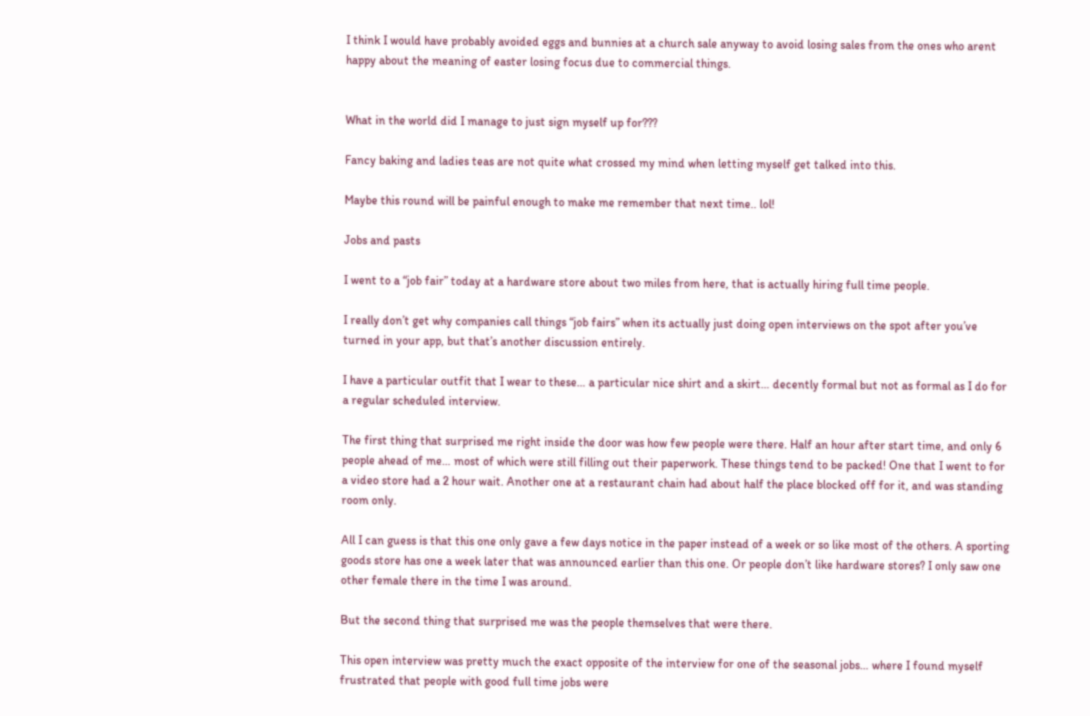I think I would have probably avoided eggs and bunnies at a church sale anyway to avoid losing sales from the ones who arent happy about the meaning of easter losing focus due to commercial things.


What in the world did I manage to just sign myself up for???

Fancy baking and ladies teas are not quite what crossed my mind when letting myself get talked into this.

Maybe this round will be painful enough to make me remember that next time.. lol!

Jobs and pasts

I went to a “job fair” today at a hardware store about two miles from here, that is actually hiring full time people.

I really don’t get why companies call things “job fairs” when its actually just doing open interviews on the spot after you’ve turned in your app, but that’s another discussion entirely.

I have a particular outfit that I wear to these… a particular nice shirt and a skirt… decently formal but not as formal as I do for a regular scheduled interview.

The first thing that surprised me right inside the door was how few people were there. Half an hour after start time, and only 6 people ahead of me… most of which were still filling out their paperwork. These things tend to be packed! One that I went to for a video store had a 2 hour wait. Another one at a restaurant chain had about half the place blocked off for it, and was standing room only.

All I can guess is that this one only gave a few days notice in the paper instead of a week or so like most of the others. A sporting goods store has one a week later that was announced earlier than this one. Or people don’t like hardware stores? I only saw one other female there in the time I was around.

But the second thing that surprised me was the people themselves that were there.

This open interview was pretty much the exact opposite of the interview for one of the seasonal jobs… where I found myself frustrated that people with good full time jobs were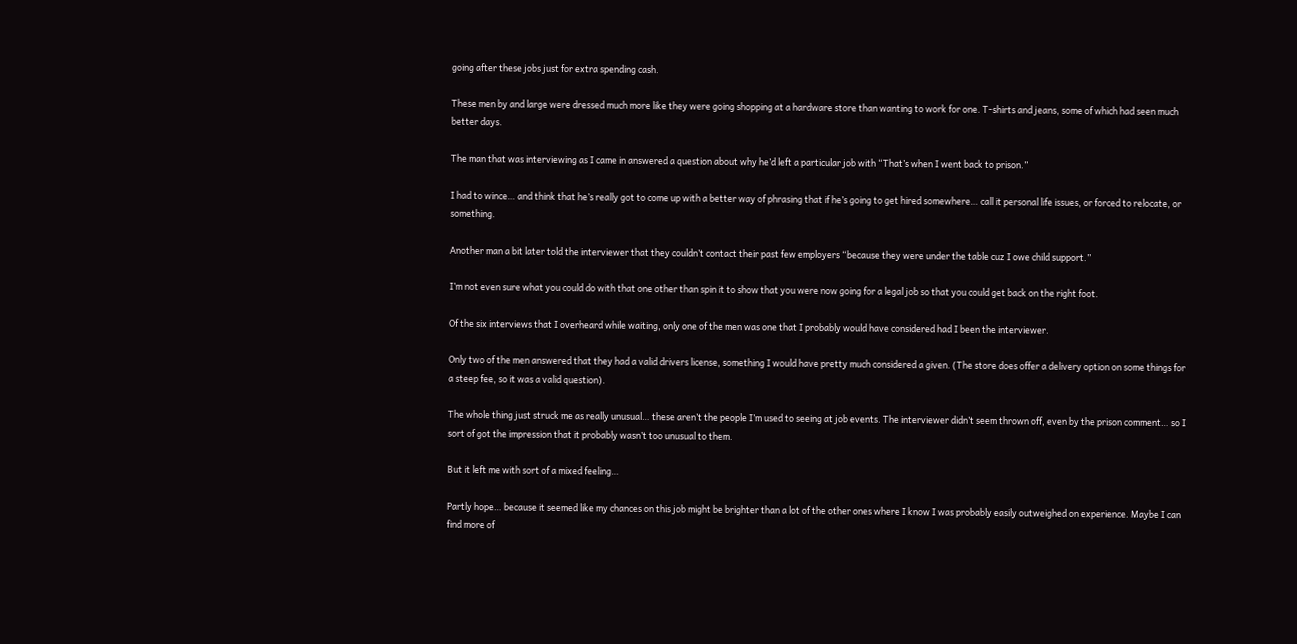going after these jobs just for extra spending cash.

These men by and large were dressed much more like they were going shopping at a hardware store than wanting to work for one. T-shirts and jeans, some of which had seen much better days.

The man that was interviewing as I came in answered a question about why he’d left a particular job with “That’s when I went back to prison.”

I had to wince… and think that he’s really got to come up with a better way of phrasing that if he’s going to get hired somewhere… call it personal life issues, or forced to relocate, or something.

Another man a bit later told the interviewer that they couldn’t contact their past few employers “because they were under the table cuz I owe child support.”

I’m not even sure what you could do with that one other than spin it to show that you were now going for a legal job so that you could get back on the right foot.

Of the six interviews that I overheard while waiting, only one of the men was one that I probably would have considered had I been the interviewer.

Only two of the men answered that they had a valid drivers license, something I would have pretty much considered a given. (The store does offer a delivery option on some things for a steep fee, so it was a valid question).

The whole thing just struck me as really unusual… these aren’t the people I’m used to seeing at job events. The interviewer didn’t seem thrown off, even by the prison comment… so I sort of got the impression that it probably wasn’t too unusual to them.

But it left me with sort of a mixed feeling…

Partly hope… because it seemed like my chances on this job might be brighter than a lot of the other ones where I know I was probably easily outweighed on experience. Maybe I can find more of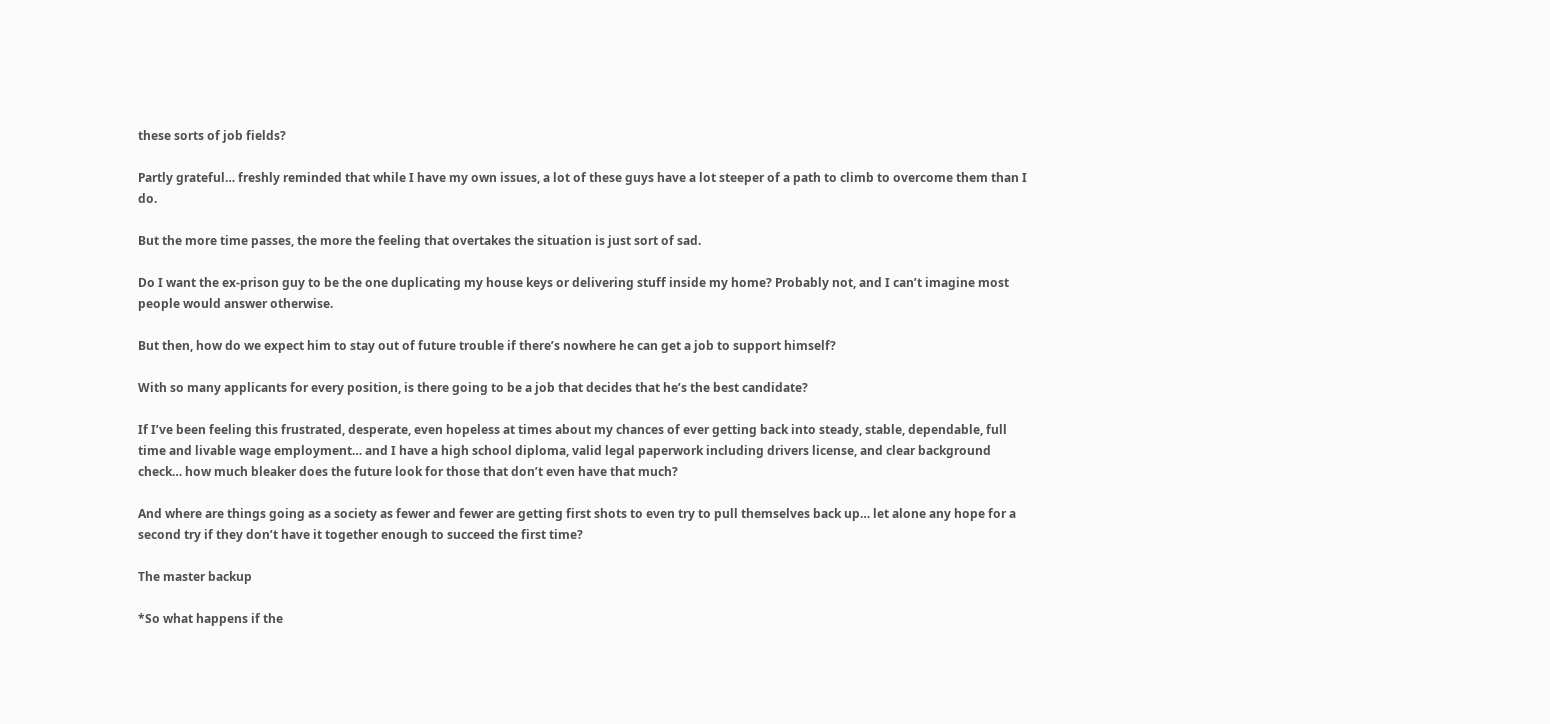these sorts of job fields?

Partly grateful… freshly reminded that while I have my own issues, a lot of these guys have a lot steeper of a path to climb to overcome them than I do.

But the more time passes, the more the feeling that overtakes the situation is just sort of sad.

Do I want the ex-prison guy to be the one duplicating my house keys or delivering stuff inside my home? Probably not, and I can’t imagine most people would answer otherwise.

But then, how do we expect him to stay out of future trouble if there’s nowhere he can get a job to support himself?

With so many applicants for every position, is there going to be a job that decides that he’s the best candidate?

If I’ve been feeling this frustrated, desperate, even hopeless at times about my chances of ever getting back into steady, stable, dependable, full time and livable wage employment… and I have a high school diploma, valid legal paperwork including drivers license, and clear background check… how much bleaker does the future look for those that don’t even have that much?

And where are things going as a society as fewer and fewer are getting first shots to even try to pull themselves back up… let alone any hope for a second try if they don’t have it together enough to succeed the first time?

The master backup

*So what happens if the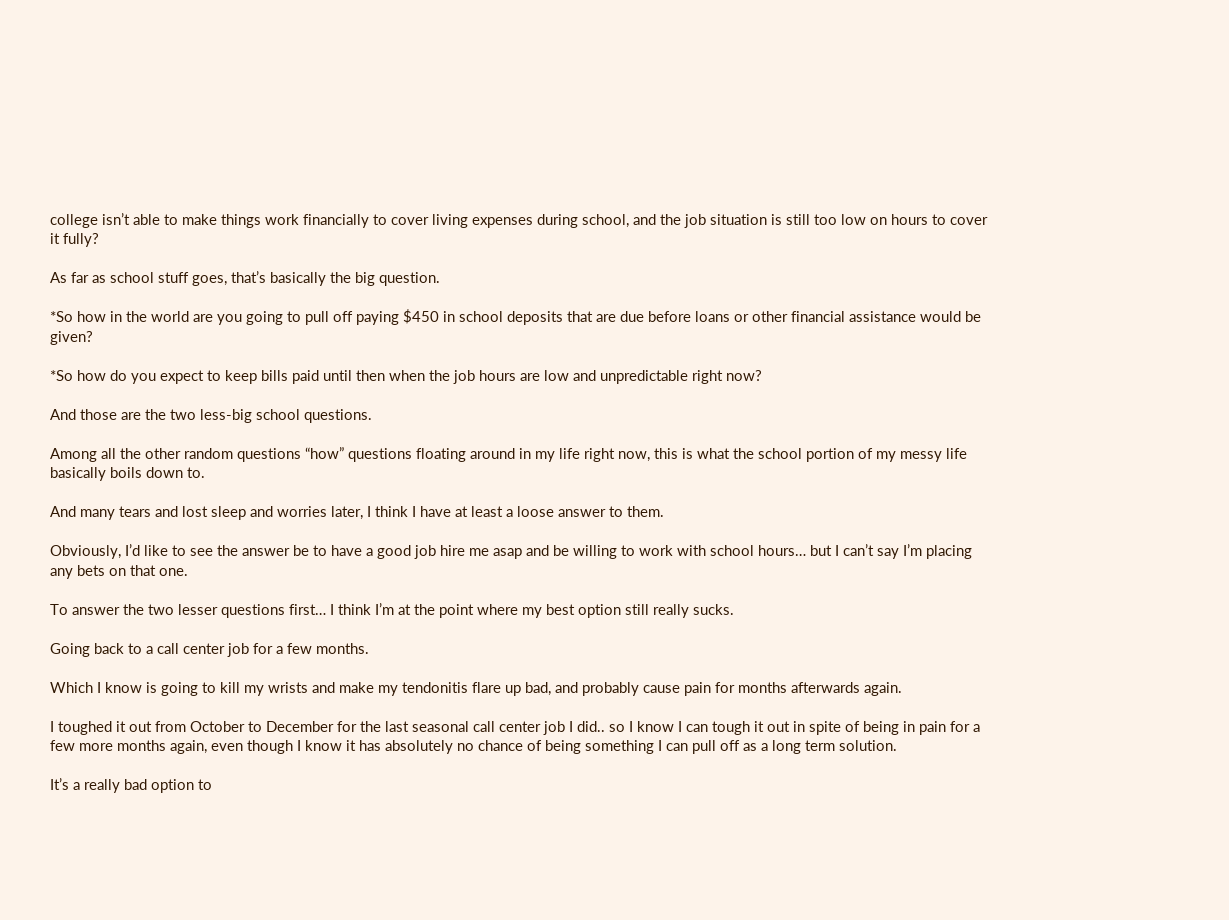college isn’t able to make things work financially to cover living expenses during school, and the job situation is still too low on hours to cover it fully?

As far as school stuff goes, that’s basically the big question.

*So how in the world are you going to pull off paying $450 in school deposits that are due before loans or other financial assistance would be given?

*So how do you expect to keep bills paid until then when the job hours are low and unpredictable right now?

And those are the two less-big school questions.

Among all the other random questions “how” questions floating around in my life right now, this is what the school portion of my messy life basically boils down to.

And many tears and lost sleep and worries later, I think I have at least a loose answer to them.

Obviously, I’d like to see the answer be to have a good job hire me asap and be willing to work with school hours… but I can’t say I’m placing any bets on that one.

To answer the two lesser questions first… I think I’m at the point where my best option still really sucks.

Going back to a call center job for a few months.

Which I know is going to kill my wrists and make my tendonitis flare up bad, and probably cause pain for months afterwards again.

I toughed it out from October to December for the last seasonal call center job I did.. so I know I can tough it out in spite of being in pain for a few more months again, even though I know it has absolutely no chance of being something I can pull off as a long term solution.

It’s a really bad option to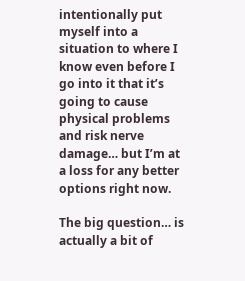intentionally put myself into a situation to where I know even before I go into it that it’s going to cause physical problems and risk nerve damage… but I’m at a loss for any better options right now.

The big question… is actually a bit of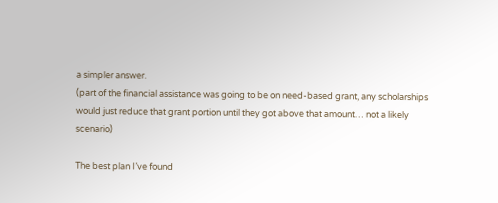a simpler answer.
(part of the financial assistance was going to be on need-based grant, any scholarships would just reduce that grant portion until they got above that amount… not a likely scenario)

The best plan I’ve found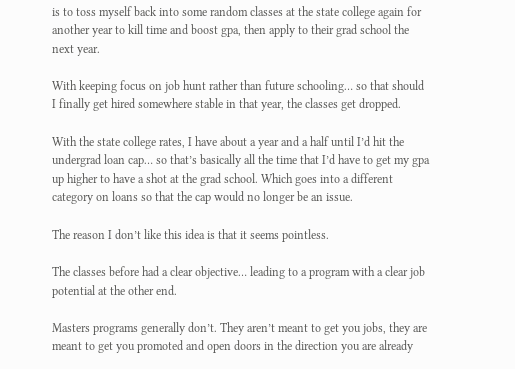is to toss myself back into some random classes at the state college again for another year to kill time and boost gpa, then apply to their grad school the next year.

With keeping focus on job hunt rather than future schooling… so that should I finally get hired somewhere stable in that year, the classes get dropped.

With the state college rates, I have about a year and a half until I’d hit the undergrad loan cap… so that’s basically all the time that I’d have to get my gpa up higher to have a shot at the grad school. Which goes into a different category on loans so that the cap would no longer be an issue.

The reason I don’t like this idea is that it seems pointless.

The classes before had a clear objective… leading to a program with a clear job potential at the other end.

Masters programs generally don’t. They aren’t meant to get you jobs, they are meant to get you promoted and open doors in the direction you are already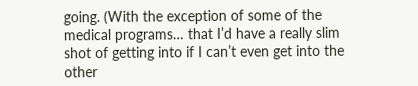going. (With the exception of some of the medical programs… that I’d have a really slim shot of getting into if I can’t even get into the other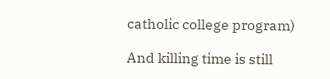catholic college program)

And killing time is still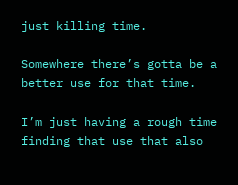just killing time.

Somewhere there’s gotta be a better use for that time.

I’m just having a rough time finding that use that also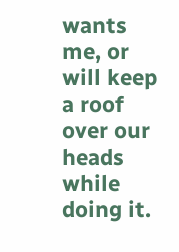wants me, or will keep a roof over our heads while doing it.